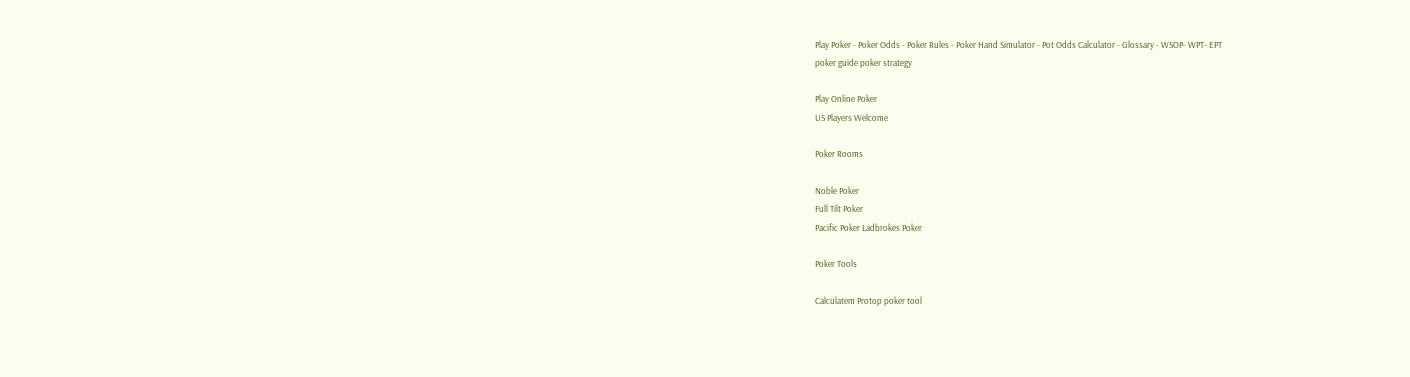Play Poker - Poker Odds - Poker Rules - Poker Hand Simulator - Pot Odds Calculator - Glossary - WSOP- WPT- EPT
poker guide poker strategy

Play Online Poker
US Players Welcome

Poker Rooms

Noble Poker
Full Tilt Poker
Pacific Poker Ladbrokes Poker

Poker Tools

Calculatem Protop poker tool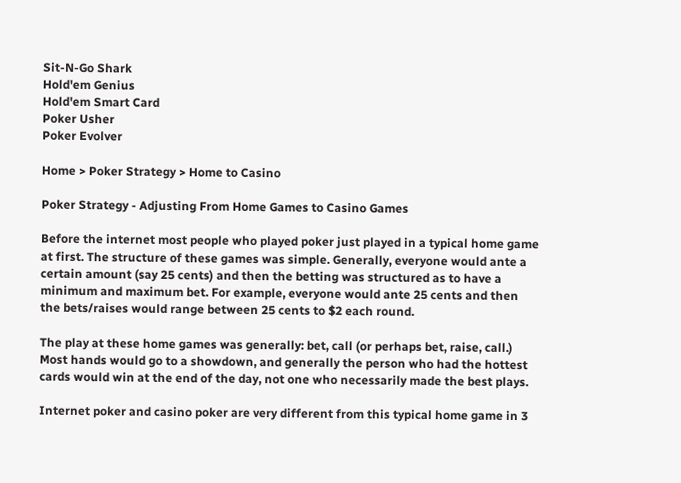Sit-N-Go Shark
Hold'em Genius
Hold'em Smart Card
Poker Usher
Poker Evolver

Home > Poker Strategy > Home to Casino

Poker Strategy - Adjusting From Home Games to Casino Games

Before the internet most people who played poker just played in a typical home game at first. The structure of these games was simple. Generally, everyone would ante a certain amount (say 25 cents) and then the betting was structured as to have a minimum and maximum bet. For example, everyone would ante 25 cents and then the bets/raises would range between 25 cents to $2 each round.

The play at these home games was generally: bet, call (or perhaps bet, raise, call.) Most hands would go to a showdown, and generally the person who had the hottest cards would win at the end of the day, not one who necessarily made the best plays.

Internet poker and casino poker are very different from this typical home game in 3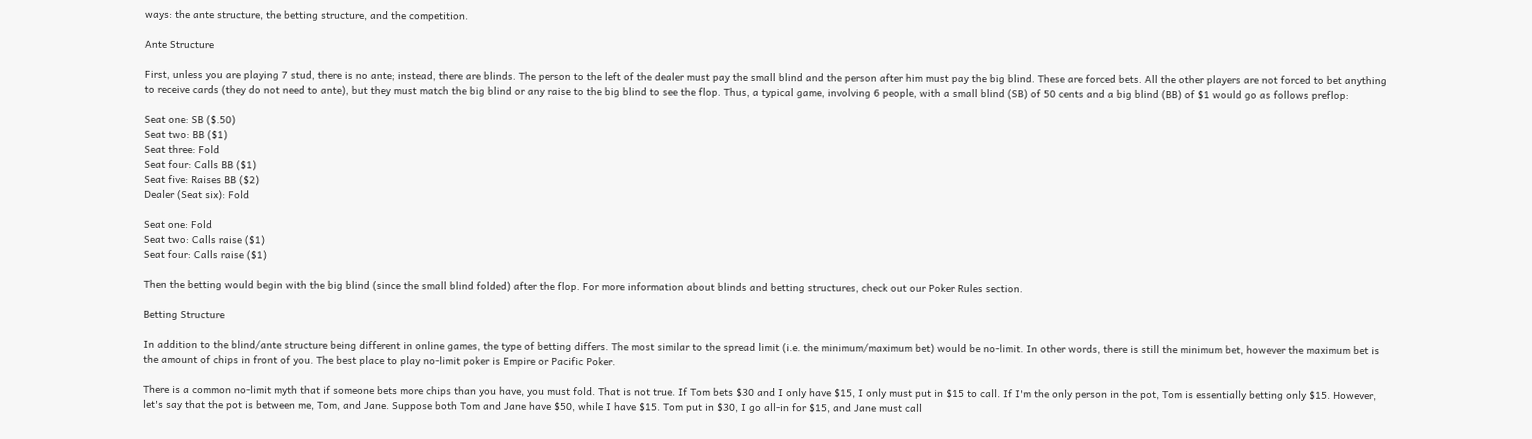ways: the ante structure, the betting structure, and the competition.

Ante Structure

First, unless you are playing 7 stud, there is no ante; instead, there are blinds. The person to the left of the dealer must pay the small blind and the person after him must pay the big blind. These are forced bets. All the other players are not forced to bet anything to receive cards (they do not need to ante), but they must match the big blind or any raise to the big blind to see the flop. Thus, a typical game, involving 6 people, with a small blind (SB) of 50 cents and a big blind (BB) of $1 would go as follows preflop:

Seat one: SB ($.50)
Seat two: BB ($1)
Seat three: Fold
Seat four: Calls BB ($1)
Seat five: Raises BB ($2)
Dealer (Seat six): Fold

Seat one: Fold
Seat two: Calls raise ($1)
Seat four: Calls raise ($1)

Then the betting would begin with the big blind (since the small blind folded) after the flop. For more information about blinds and betting structures, check out our Poker Rules section.

Betting Structure

In addition to the blind/ante structure being different in online games, the type of betting differs. The most similar to the spread limit (i.e. the minimum/maximum bet) would be no-limit. In other words, there is still the minimum bet, however the maximum bet is the amount of chips in front of you. The best place to play no-limit poker is Empire or Pacific Poker.

There is a common no-limit myth that if someone bets more chips than you have, you must fold. That is not true. If Tom bets $30 and I only have $15, I only must put in $15 to call. If I'm the only person in the pot, Tom is essentially betting only $15. However, let's say that the pot is between me, Tom, and Jane. Suppose both Tom and Jane have $50, while I have $15. Tom put in $30, I go all-in for $15, and Jane must call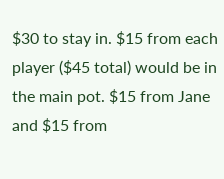$30 to stay in. $15 from each player ($45 total) would be in the main pot. $15 from Jane and $15 from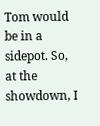Tom would be in a sidepot. So, at the showdown, I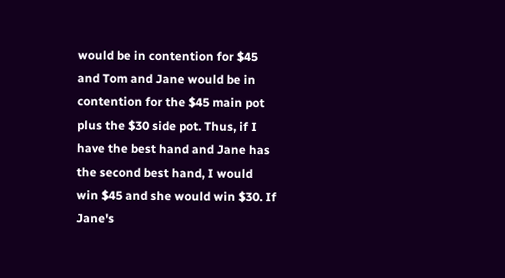would be in contention for $45 and Tom and Jane would be in contention for the $45 main pot plus the $30 side pot. Thus, if I have the best hand and Jane has the second best hand, I would win $45 and she would win $30. If Jane's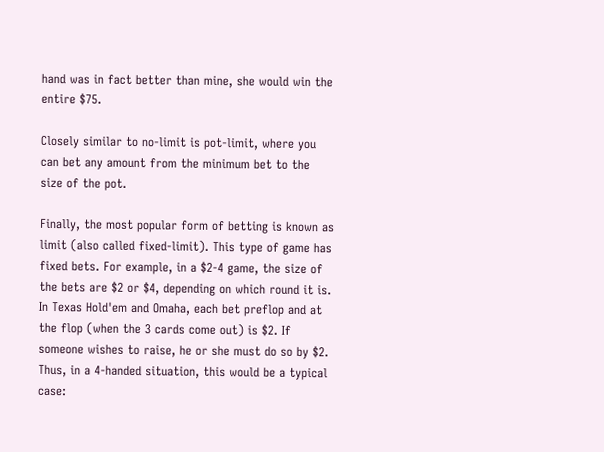hand was in fact better than mine, she would win the entire $75.

Closely similar to no-limit is pot-limit, where you can bet any amount from the minimum bet to the size of the pot.

Finally, the most popular form of betting is known as limit (also called fixed-limit). This type of game has fixed bets. For example, in a $2-4 game, the size of the bets are $2 or $4, depending on which round it is. In Texas Hold'em and Omaha, each bet preflop and at the flop (when the 3 cards come out) is $2. If someone wishes to raise, he or she must do so by $2. Thus, in a 4-handed situation, this would be a typical case: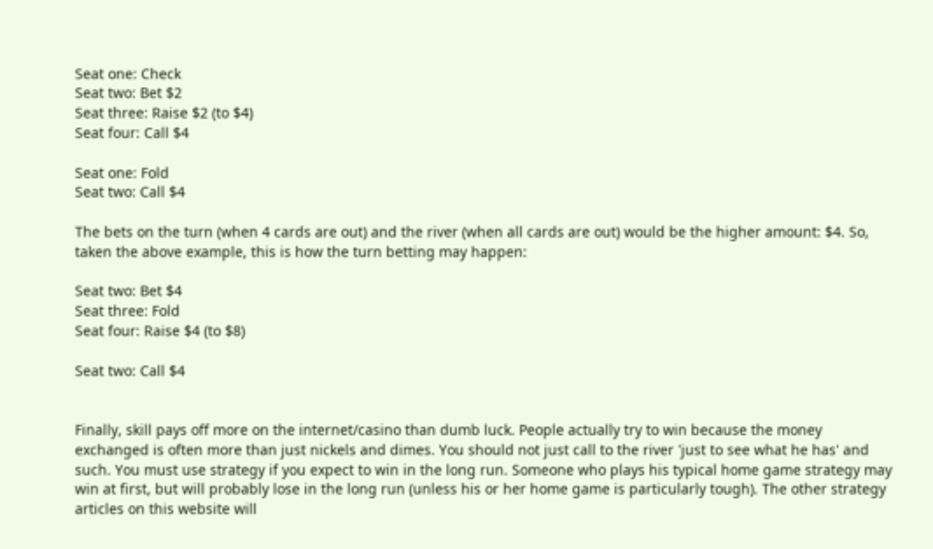Seat one: Check
Seat two: Bet $2
Seat three: Raise $2 (to $4)
Seat four: Call $4

Seat one: Fold
Seat two: Call $4

The bets on the turn (when 4 cards are out) and the river (when all cards are out) would be the higher amount: $4. So, taken the above example, this is how the turn betting may happen:

Seat two: Bet $4
Seat three: Fold
Seat four: Raise $4 (to $8)

Seat two: Call $4


Finally, skill pays off more on the internet/casino than dumb luck. People actually try to win because the money exchanged is often more than just nickels and dimes. You should not just call to the river 'just to see what he has' and such. You must use strategy if you expect to win in the long run. Someone who plays his typical home game strategy may win at first, but will probably lose in the long run (unless his or her home game is particularly tough). The other strategy articles on this website will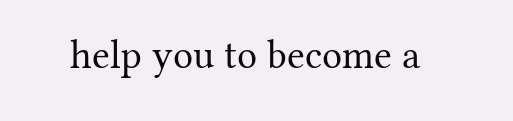help you to become a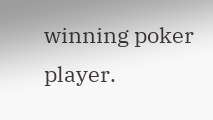winning poker player.